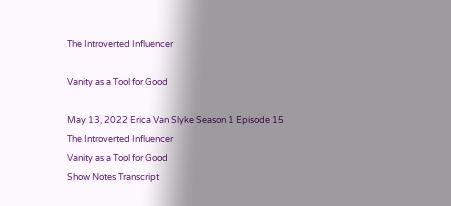The Introverted Influencer

Vanity as a Tool for Good

May 13, 2022 Erica Van Slyke Season 1 Episode 15
The Introverted Influencer
Vanity as a Tool for Good
Show Notes Transcript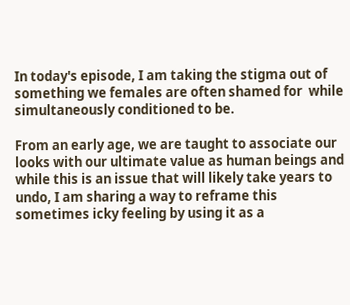In today's episode, I am taking the stigma out of something we females are often shamed for  while simultaneously conditioned to be.

From an early age, we are taught to associate our looks with our ultimate value as human beings and while this is an issue that will likely take years to undo, I am sharing a way to reframe this sometimes icky feeling by using it as a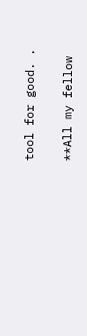tool for good. .

**All my fellow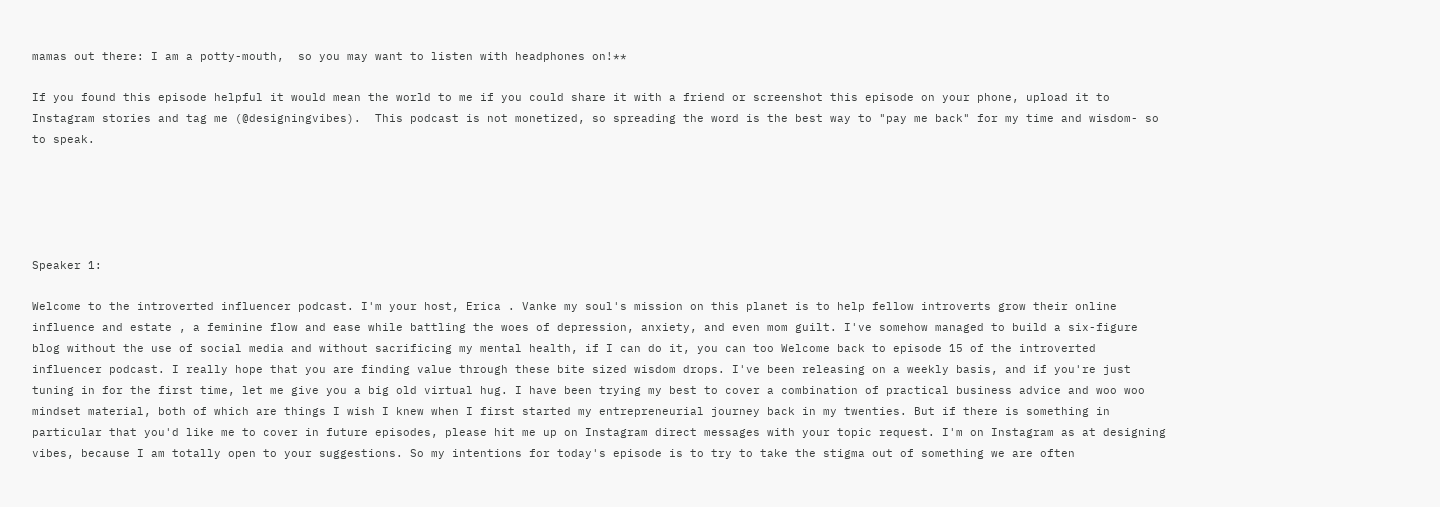mamas out there: I am a potty-mouth,  so you may want to listen with headphones on!**

If you found this episode helpful it would mean the world to me if you could share it with a friend or screenshot this episode on your phone, upload it to Instagram stories and tag me (@designingvibes).  This podcast is not monetized, so spreading the word is the best way to "pay me back" for my time and wisdom- so to speak.





Speaker 1:

Welcome to the introverted influencer podcast. I'm your host, Erica . Vanke my soul's mission on this planet is to help fellow introverts grow their online influence and estate , a feminine flow and ease while battling the woes of depression, anxiety, and even mom guilt. I've somehow managed to build a six-figure blog without the use of social media and without sacrificing my mental health, if I can do it, you can too Welcome back to episode 15 of the introverted influencer podcast. I really hope that you are finding value through these bite sized wisdom drops. I've been releasing on a weekly basis, and if you're just tuning in for the first time, let me give you a big old virtual hug. I have been trying my best to cover a combination of practical business advice and woo woo mindset material, both of which are things I wish I knew when I first started my entrepreneurial journey back in my twenties. But if there is something in particular that you'd like me to cover in future episodes, please hit me up on Instagram direct messages with your topic request. I'm on Instagram as at designing vibes, because I am totally open to your suggestions. So my intentions for today's episode is to try to take the stigma out of something we are often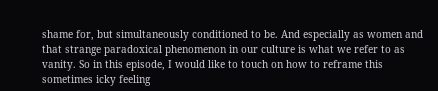shame for, but simultaneously conditioned to be. And especially as women and that strange paradoxical phenomenon in our culture is what we refer to as vanity. So in this episode, I would like to touch on how to reframe this sometimes icky feeling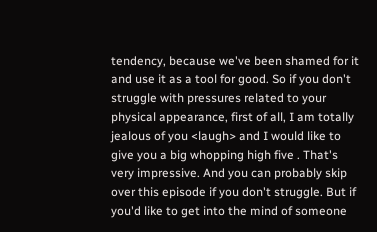tendency, because we've been shamed for it and use it as a tool for good. So if you don't struggle with pressures related to your physical appearance, first of all, I am totally jealous of you <laugh> and I would like to give you a big whopping high five . That's very impressive. And you can probably skip over this episode if you don't struggle. But if you'd like to get into the mind of someone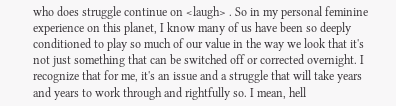who does struggle continue on <laugh> . So in my personal feminine experience on this planet, I know many of us have been so deeply conditioned to play so much of our value in the way we look that it's not just something that can be switched off or corrected overnight. I recognize that for me, it's an issue and a struggle that will take years and years to work through and rightfully so. I mean, hell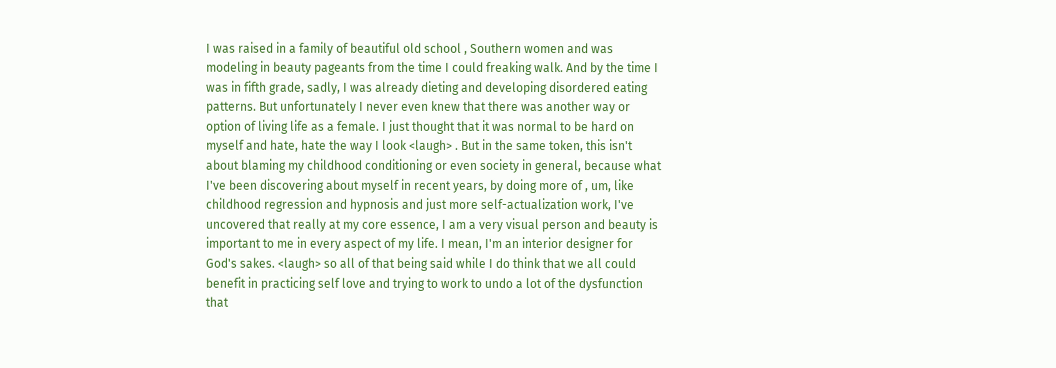I was raised in a family of beautiful old school , Southern women and was modeling in beauty pageants from the time I could freaking walk. And by the time I was in fifth grade, sadly, I was already dieting and developing disordered eating patterns. But unfortunately I never even knew that there was another way or option of living life as a female. I just thought that it was normal to be hard on myself and hate, hate the way I look <laugh> . But in the same token, this isn't about blaming my childhood conditioning or even society in general, because what I've been discovering about myself in recent years, by doing more of , um, like childhood regression and hypnosis and just more self-actualization work, I've uncovered that really at my core essence, I am a very visual person and beauty is important to me in every aspect of my life. I mean, I'm an interior designer for God's sakes. <laugh> so all of that being said while I do think that we all could benefit in practicing self love and trying to work to undo a lot of the dysfunction that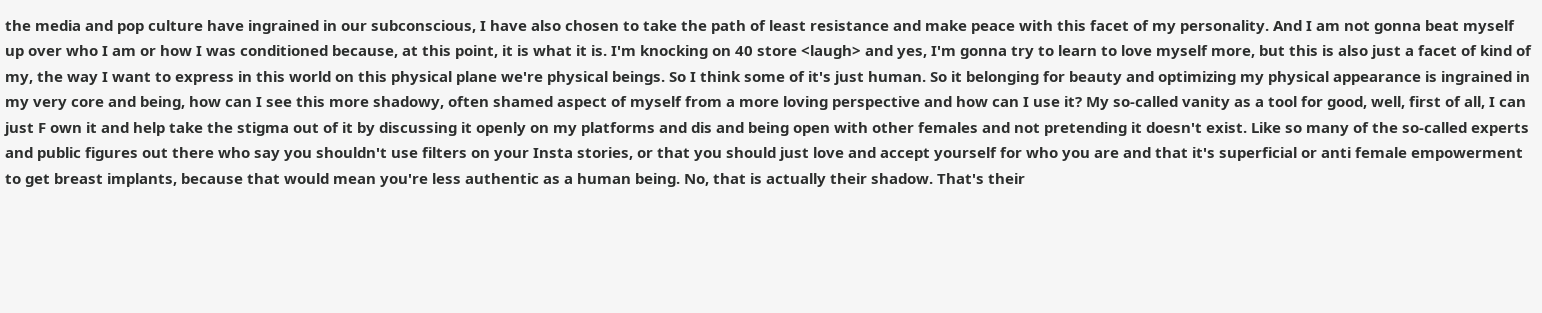the media and pop culture have ingrained in our subconscious, I have also chosen to take the path of least resistance and make peace with this facet of my personality. And I am not gonna beat myself up over who I am or how I was conditioned because, at this point, it is what it is. I'm knocking on 40 store <laugh> and yes, I'm gonna try to learn to love myself more, but this is also just a facet of kind of my, the way I want to express in this world on this physical plane we're physical beings. So I think some of it's just human. So it belonging for beauty and optimizing my physical appearance is ingrained in my very core and being, how can I see this more shadowy, often shamed aspect of myself from a more loving perspective and how can I use it? My so-called vanity as a tool for good, well, first of all, I can just F own it and help take the stigma out of it by discussing it openly on my platforms and dis and being open with other females and not pretending it doesn't exist. Like so many of the so-called experts and public figures out there who say you shouldn't use filters on your Insta stories, or that you should just love and accept yourself for who you are and that it's superficial or anti female empowerment to get breast implants, because that would mean you're less authentic as a human being. No, that is actually their shadow. That's their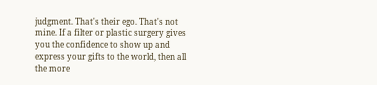judgment. That's their ego. That's not mine. If a filter or plastic surgery gives you the confidence to show up and express your gifts to the world, then all the more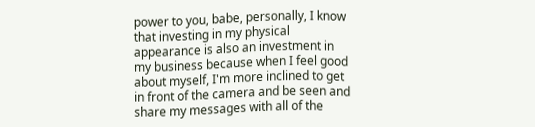power to you, babe, personally, I know that investing in my physical appearance is also an investment in my business because when I feel good about myself, I'm more inclined to get in front of the camera and be seen and share my messages with all of the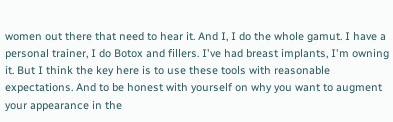women out there that need to hear it. And I, I do the whole gamut. I have a personal trainer, I do Botox and fillers. I've had breast implants, I'm owning it. But I think the key here is to use these tools with reasonable expectations. And to be honest with yourself on why you want to augment your appearance in the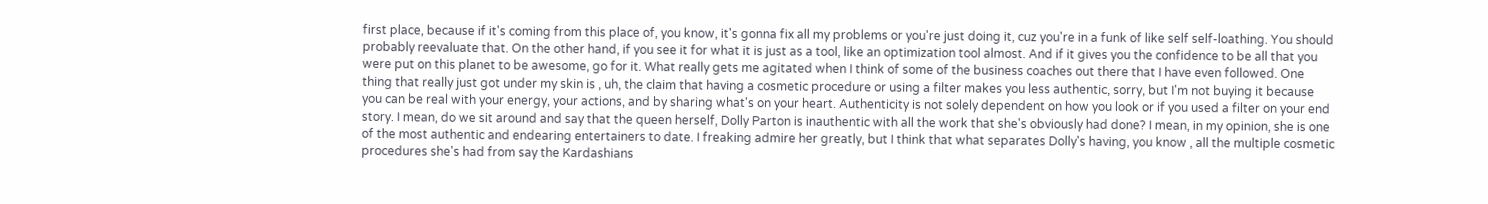first place, because if it's coming from this place of, you know, it's gonna fix all my problems or you're just doing it, cuz you're in a funk of like self self-loathing. You should probably reevaluate that. On the other hand, if you see it for what it is just as a tool, like an optimization tool almost. And if it gives you the confidence to be all that you were put on this planet to be awesome, go for it. What really gets me agitated when I think of some of the business coaches out there that I have even followed. One thing that really just got under my skin is , uh, the claim that having a cosmetic procedure or using a filter makes you less authentic, sorry, but I'm not buying it because you can be real with your energy, your actions, and by sharing what's on your heart. Authenticity is not solely dependent on how you look or if you used a filter on your end story. I mean, do we sit around and say that the queen herself, Dolly Parton is inauthentic with all the work that she's obviously had done? I mean, in my opinion, she is one of the most authentic and endearing entertainers to date. I freaking admire her greatly, but I think that what separates Dolly's having, you know , all the multiple cosmetic procedures she's had from say the Kardashians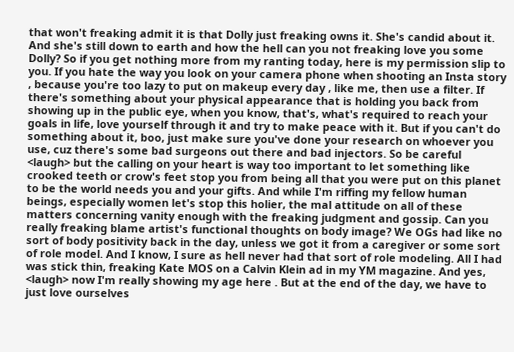that won't freaking admit it is that Dolly just freaking owns it. She's candid about it. And she's still down to earth and how the hell can you not freaking love you some Dolly? So if you get nothing more from my ranting today, here is my permission slip to you. If you hate the way you look on your camera phone when shooting an Insta story , because you're too lazy to put on makeup every day , like me, then use a filter. If there's something about your physical appearance that is holding you back from showing up in the public eye, when you know, that's, what's required to reach your goals in life, love yourself through it and try to make peace with it. But if you can't do something about it, boo, just make sure you've done your research on whoever you use, cuz there's some bad surgeons out there and bad injectors. So be careful <laugh> but the calling on your heart is way too important to let something like crooked teeth or crow's feet stop you from being all that you were put on this planet to be the world needs you and your gifts. And while I'm riffing my fellow human beings, especially women let's stop this holier, the mal attitude on all of these matters concerning vanity enough with the freaking judgment and gossip. Can you really freaking blame artist's functional thoughts on body image? We OGs had like no sort of body positivity back in the day, unless we got it from a caregiver or some sort of role model. And I know, I sure as hell never had that sort of role modeling. All I had was stick thin, freaking Kate MOS on a Calvin Klein ad in my YM magazine. And yes, <laugh> now I'm really showing my age here . But at the end of the day, we have to just love ourselves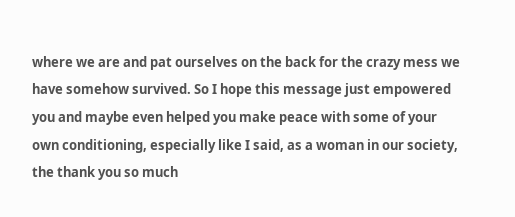where we are and pat ourselves on the back for the crazy mess we have somehow survived. So I hope this message just empowered you and maybe even helped you make peace with some of your own conditioning, especially like I said, as a woman in our society, the thank you so much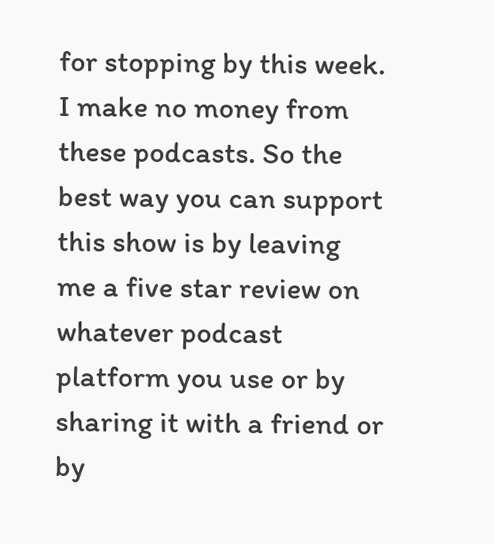for stopping by this week. I make no money from these podcasts. So the best way you can support this show is by leaving me a five star review on whatever podcast platform you use or by sharing it with a friend or by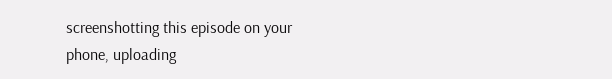screenshotting this episode on your phone, uploading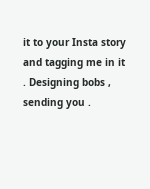it to your Insta story and tagging me in it . Designing bobs , sending you .